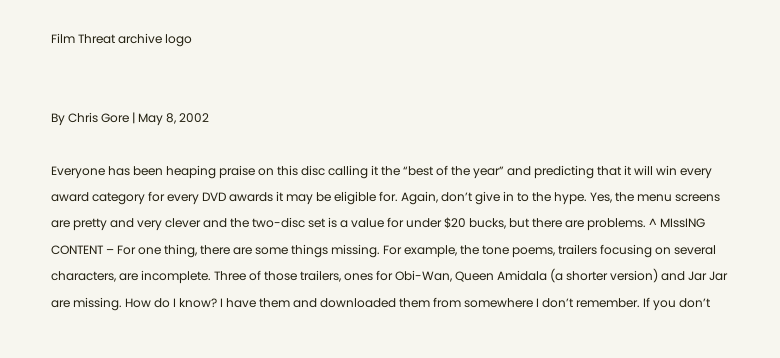Film Threat archive logo


By Chris Gore | May 8, 2002

Everyone has been heaping praise on this disc calling it the “best of the year” and predicting that it will win every award category for every DVD awards it may be eligible for. Again, don’t give in to the hype. Yes, the menu screens are pretty and very clever and the two-disc set is a value for under $20 bucks, but there are problems. ^ MIssING CONTENT – For one thing, there are some things missing. For example, the tone poems, trailers focusing on several characters, are incomplete. Three of those trailers, ones for Obi-Wan, Queen Amidala (a shorter version) and Jar Jar are missing. How do I know? I have them and downloaded them from somewhere I don’t remember. If you don’t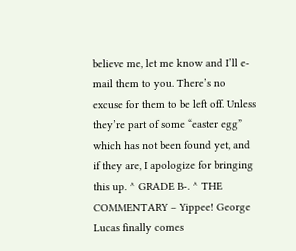believe me, let me know and I’ll e-mail them to you. There’s no excuse for them to be left off. Unless they’re part of some “easter egg” which has not been found yet, and if they are, I apologize for bringing this up. ^ GRADE B-. ^ THE COMMENTARY – Yippee! George Lucas finally comes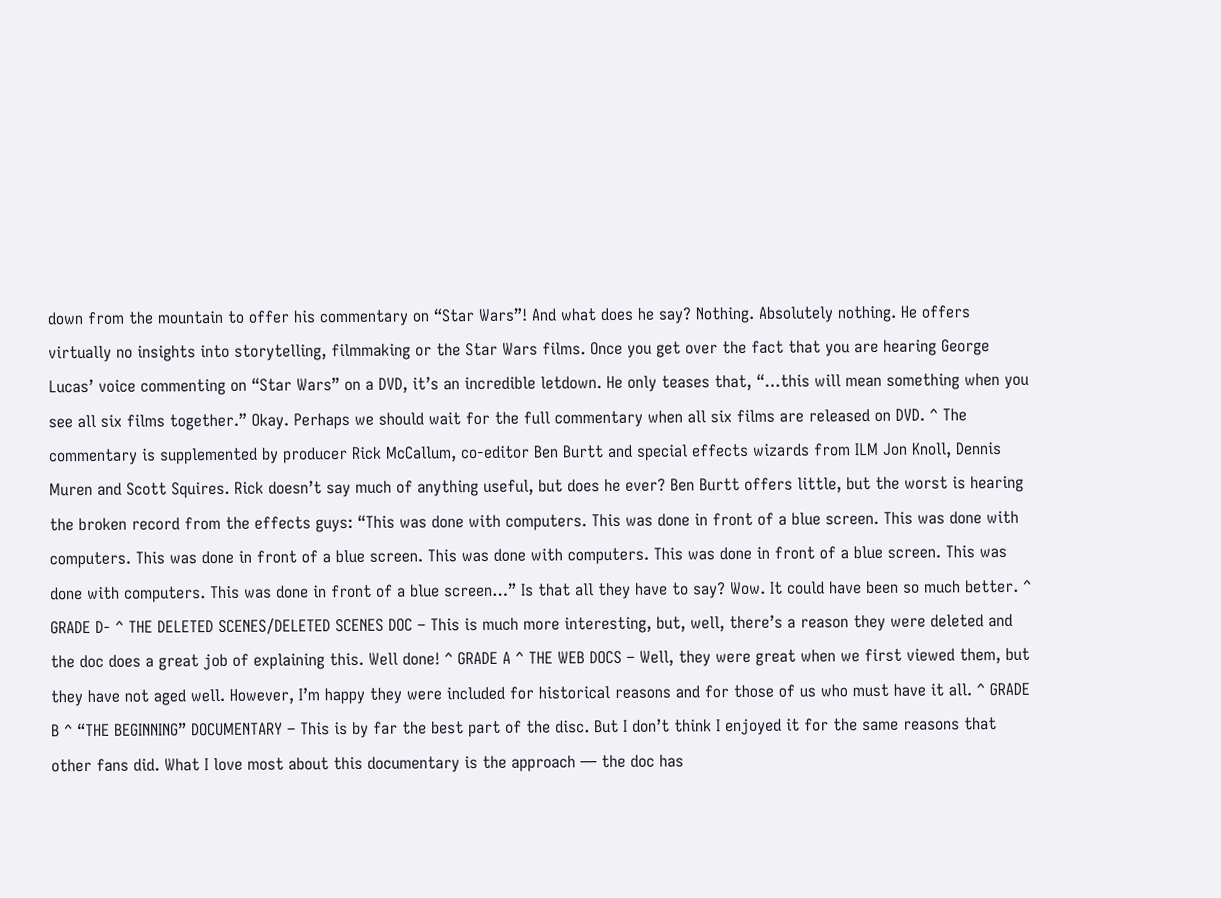down from the mountain to offer his commentary on “Star Wars”! And what does he say? Nothing. Absolutely nothing. He offers virtually no insights into storytelling, filmmaking or the Star Wars films. Once you get over the fact that you are hearing George Lucas’ voice commenting on “Star Wars” on a DVD, it’s an incredible letdown. He only teases that, “…this will mean something when you see all six films together.” Okay. Perhaps we should wait for the full commentary when all six films are released on DVD. ^ The commentary is supplemented by producer Rick McCallum, co-editor Ben Burtt and special effects wizards from ILM Jon Knoll, Dennis Muren and Scott Squires. Rick doesn’t say much of anything useful, but does he ever? Ben Burtt offers little, but the worst is hearing the broken record from the effects guys: “This was done with computers. This was done in front of a blue screen. This was done with computers. This was done in front of a blue screen. This was done with computers. This was done in front of a blue screen. This was done with computers. This was done in front of a blue screen…” Is that all they have to say? Wow. It could have been so much better. ^ GRADE D- ^ THE DELETED SCENES/DELETED SCENES DOC – This is much more interesting, but, well, there’s a reason they were deleted and the doc does a great job of explaining this. Well done! ^ GRADE A ^ THE WEB DOCS – Well, they were great when we first viewed them, but they have not aged well. However, I’m happy they were included for historical reasons and for those of us who must have it all. ^ GRADE B ^ “THE BEGINNING” DOCUMENTARY – This is by far the best part of the disc. But I don’t think I enjoyed it for the same reasons that other fans did. What I love most about this documentary is the approach — the doc has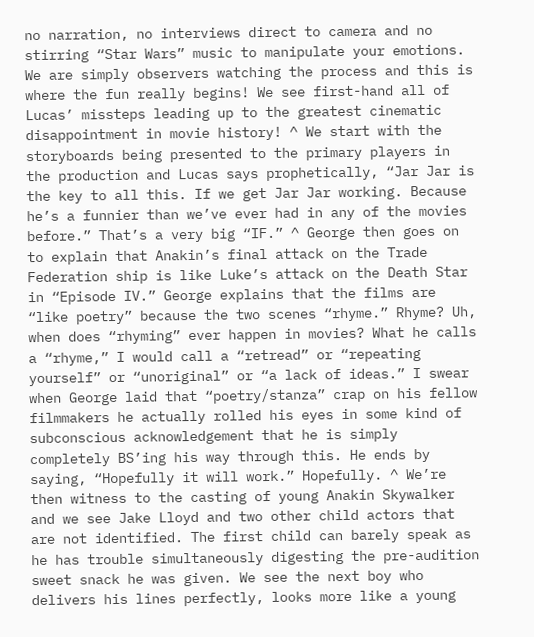no narration, no interviews direct to camera and no stirring “Star Wars” music to manipulate your emotions. We are simply observers watching the process and this is where the fun really begins! We see first-hand all of Lucas’ missteps leading up to the greatest cinematic disappointment in movie history! ^ We start with the storyboards being presented to the primary players in the production and Lucas says prophetically, “Jar Jar is the key to all this. If we get Jar Jar working. Because he’s a funnier than we’ve ever had in any of the movies before.” That’s a very big “IF.” ^ George then goes on to explain that Anakin’s final attack on the Trade Federation ship is like Luke’s attack on the Death Star in “Episode IV.” George explains that the films are “like poetry” because the two scenes “rhyme.” Rhyme? Uh, when does “rhyming” ever happen in movies? What he calls a “rhyme,” I would call a “retread” or “repeating yourself” or “unoriginal” or “a lack of ideas.” I swear when George laid that “poetry/stanza” crap on his fellow filmmakers he actually rolled his eyes in some kind of subconscious acknowledgement that he is simply completely BS’ing his way through this. He ends by saying, “Hopefully it will work.” Hopefully. ^ We’re then witness to the casting of young Anakin Skywalker and we see Jake Lloyd and two other child actors that are not identified. The first child can barely speak as he has trouble simultaneously digesting the pre-audition sweet snack he was given. We see the next boy who delivers his lines perfectly, looks more like a young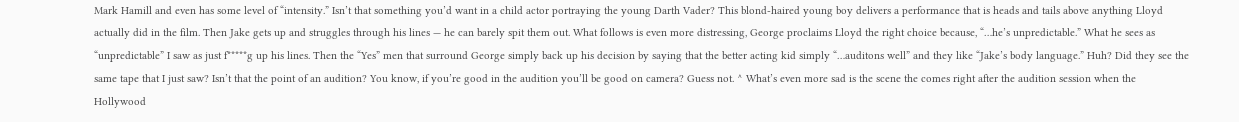Mark Hamill and even has some level of “intensity.” Isn’t that something you’d want in a child actor portraying the young Darth Vader? This blond-haired young boy delivers a performance that is heads and tails above anything Lloyd actually did in the film. Then Jake gets up and struggles through his lines — he can barely spit them out. What follows is even more distressing, George proclaims Lloyd the right choice because, “…he’s unpredictable.” What he sees as “unpredictable” I saw as just f*****g up his lines. Then the “Yes” men that surround George simply back up his decision by saying that the better acting kid simply “…auditons well” and they like “Jake’s body language.” Huh? Did they see the same tape that I just saw? Isn’t that the point of an audition? You know, if you’re good in the audition you’ll be good on camera? Guess not. ^ What’s even more sad is the scene the comes right after the audition session when the Hollywood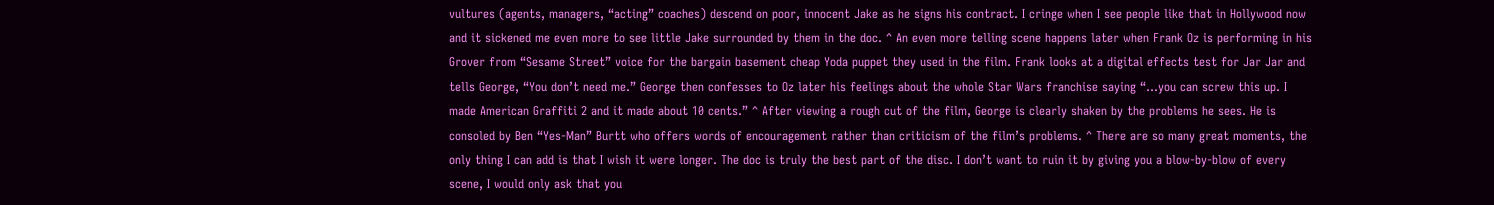vultures (agents, managers, “acting” coaches) descend on poor, innocent Jake as he signs his contract. I cringe when I see people like that in Hollywood now and it sickened me even more to see little Jake surrounded by them in the doc. ^ An even more telling scene happens later when Frank Oz is performing in his Grover from “Sesame Street” voice for the bargain basement cheap Yoda puppet they used in the film. Frank looks at a digital effects test for Jar Jar and tells George, “You don’t need me.” George then confesses to Oz later his feelings about the whole Star Wars franchise saying “…you can screw this up. I made American Graffiti 2 and it made about 10 cents.” ^ After viewing a rough cut of the film, George is clearly shaken by the problems he sees. He is consoled by Ben “Yes-Man” Burtt who offers words of encouragement rather than criticism of the film’s problems. ^ There are so many great moments, the only thing I can add is that I wish it were longer. The doc is truly the best part of the disc. I don’t want to ruin it by giving you a blow-by-blow of every scene, I would only ask that you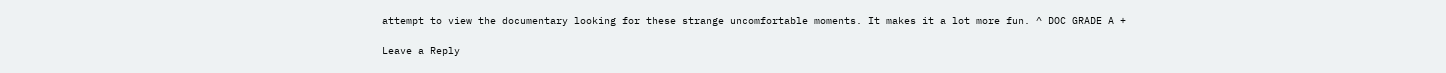attempt to view the documentary looking for these strange uncomfortable moments. It makes it a lot more fun. ^ DOC GRADE A +

Leave a Reply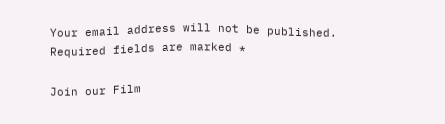Your email address will not be published. Required fields are marked *

Join our Film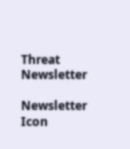Threat Newsletter

Newsletter Icon